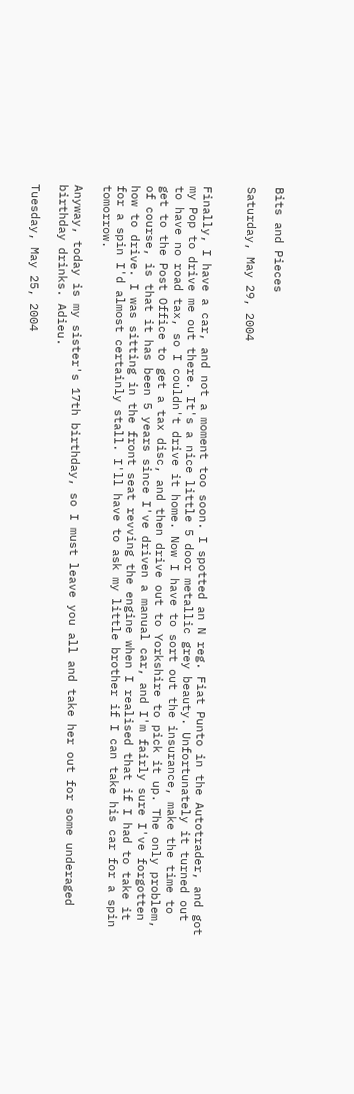Bits and Pieces

Saturday, May 29, 2004


Finally, I have a car, and not a moment too soon. I spotted an N reg. Fiat Punto in the Autotrader, and got my Pop to drive me out there. It's a nice little 5 door metallic grey beauty. Unfortunately it turned out to have no road tax, so I couldn't drive it home. Now I have to sort out the insurance, make the time to get to the Post Office to get a tax disc, and then drive out to Yorkshire to pick it up. The only problem, of course, is that it has been 5 years since I've driven a manual car, and I'm fairly sure I've forgotten how to drive. I was sitting in the front seat revving the engine when I realised that if I had to take it for a spin I'd almost certainly stall. I'll have to ask my little brother if I can take his car for a spin tomorrow.

Anyway, today is my sister's 17th birthday, so I must leave you all and take her out for some underaged birthday drinks. Adieu.

Tuesday, May 25, 2004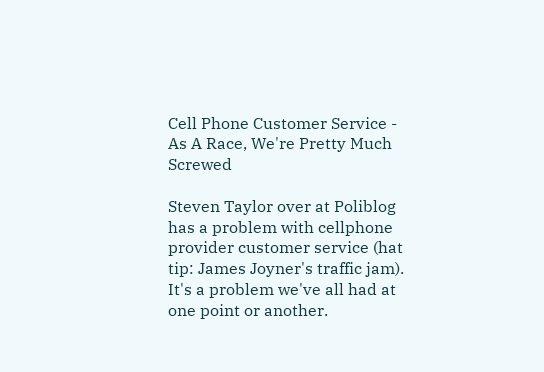Cell Phone Customer Service - As A Race, We're Pretty Much Screwed

Steven Taylor over at Poliblog has a problem with cellphone provider customer service (hat tip: James Joyner's traffic jam). It's a problem we've all had at one point or another.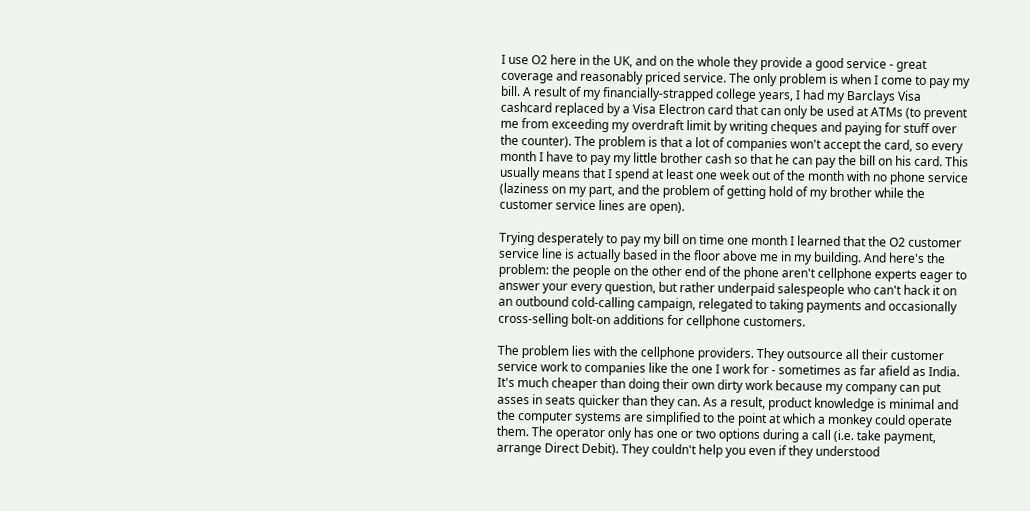I use O2 here in the UK, and on the whole they provide a good service - great coverage and reasonably priced service. The only problem is when I come to pay my bill. A result of my financially-strapped college years, I had my Barclays Visa cashcard replaced by a Visa Electron card that can only be used at ATMs (to prevent me from exceeding my overdraft limit by writing cheques and paying for stuff over the counter). The problem is that a lot of companies won't accept the card, so every month I have to pay my little brother cash so that he can pay the bill on his card. This usually means that I spend at least one week out of the month with no phone service (laziness on my part, and the problem of getting hold of my brother while the customer service lines are open).

Trying desperately to pay my bill on time one month I learned that the O2 customer service line is actually based in the floor above me in my building. And here's the problem: the people on the other end of the phone aren't cellphone experts eager to answer your every question, but rather underpaid salespeople who can't hack it on an outbound cold-calling campaign, relegated to taking payments and occasionally cross-selling bolt-on additions for cellphone customers.

The problem lies with the cellphone providers. They outsource all their customer service work to companies like the one I work for - sometimes as far afield as India. It's much cheaper than doing their own dirty work because my company can put asses in seats quicker than they can. As a result, product knowledge is minimal and the computer systems are simplified to the point at which a monkey could operate them. The operator only has one or two options during a call (i.e. take payment, arrange Direct Debit). They couldn't help you even if they understood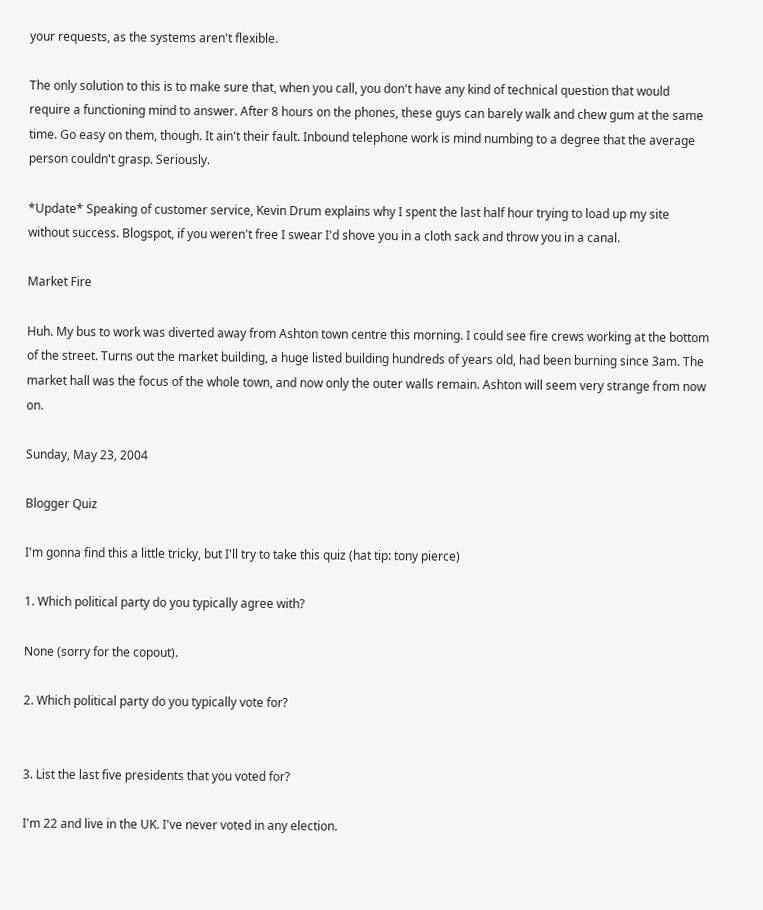your requests, as the systems aren't flexible.

The only solution to this is to make sure that, when you call, you don't have any kind of technical question that would require a functioning mind to answer. After 8 hours on the phones, these guys can barely walk and chew gum at the same time. Go easy on them, though. It ain't their fault. Inbound telephone work is mind numbing to a degree that the average person couldn't grasp. Seriously.

*Update* Speaking of customer service, Kevin Drum explains why I spent the last half hour trying to load up my site without success. Blogspot, if you weren't free I swear I'd shove you in a cloth sack and throw you in a canal.

Market Fire

Huh. My bus to work was diverted away from Ashton town centre this morning. I could see fire crews working at the bottom of the street. Turns out the market building, a huge listed building hundreds of years old, had been burning since 3am. The market hall was the focus of the whole town, and now only the outer walls remain. Ashton will seem very strange from now on.

Sunday, May 23, 2004

Blogger Quiz

I'm gonna find this a little tricky, but I'll try to take this quiz (hat tip: tony pierce)

1. Which political party do you typically agree with?

None (sorry for the copout).

2. Which political party do you typically vote for?


3. List the last five presidents that you voted for?

I'm 22 and live in the UK. I've never voted in any election.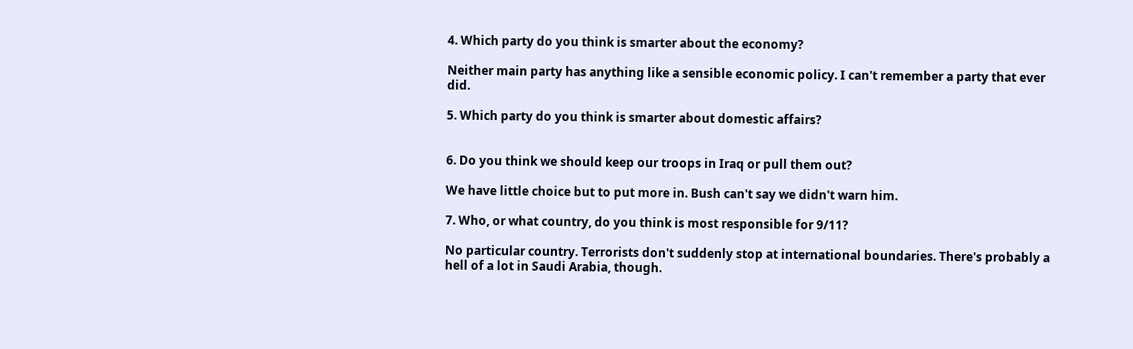4. Which party do you think is smarter about the economy?

Neither main party has anything like a sensible economic policy. I can't remember a party that ever did.

5. Which party do you think is smarter about domestic affairs?


6. Do you think we should keep our troops in Iraq or pull them out?

We have little choice but to put more in. Bush can't say we didn't warn him.

7. Who, or what country, do you think is most responsible for 9/11?

No particular country. Terrorists don't suddenly stop at international boundaries. There's probably a hell of a lot in Saudi Arabia, though.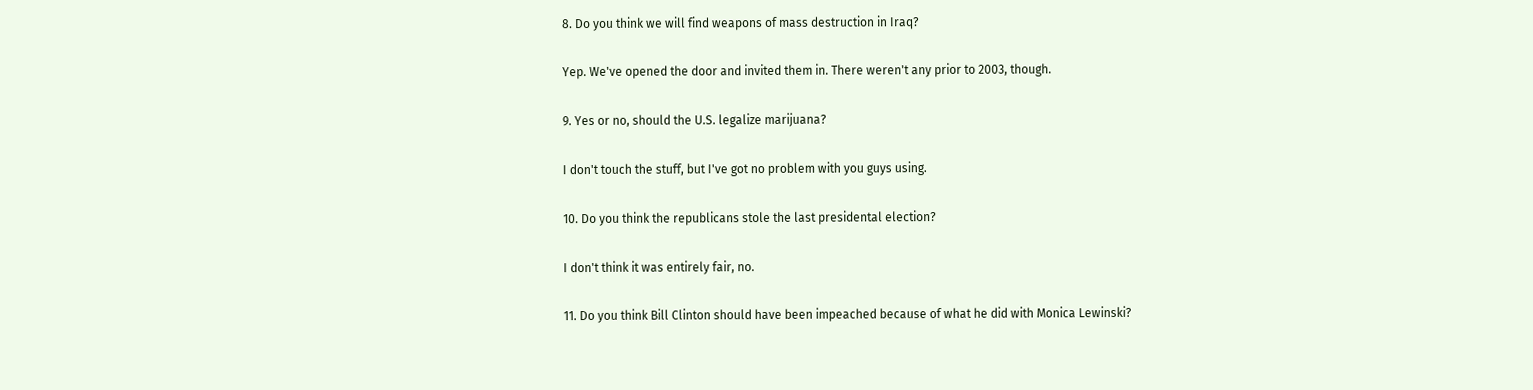8. Do you think we will find weapons of mass destruction in Iraq?

Yep. We've opened the door and invited them in. There weren't any prior to 2003, though.

9. Yes or no, should the U.S. legalize marijuana?

I don't touch the stuff, but I've got no problem with you guys using.

10. Do you think the republicans stole the last presidental election?

I don't think it was entirely fair, no.

11. Do you think Bill Clinton should have been impeached because of what he did with Monica Lewinski?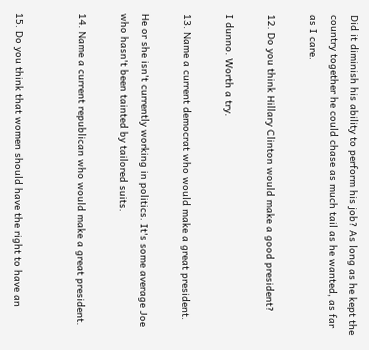Did it diminish his ability to perform his job? As long as he kept the country together he could chase as much tail as he wanted, as far as I care.

12. Do you think Hillary Clinton would make a good president?

I dunno. Worth a try.

13. Name a current democrat who would make a great president.

He or she isn't currently working in politics. It's some average Joe who hasn't been tainted by tailored suits.

14. Name a current republican who would make a great president.


15. Do you think that women should have the right to have an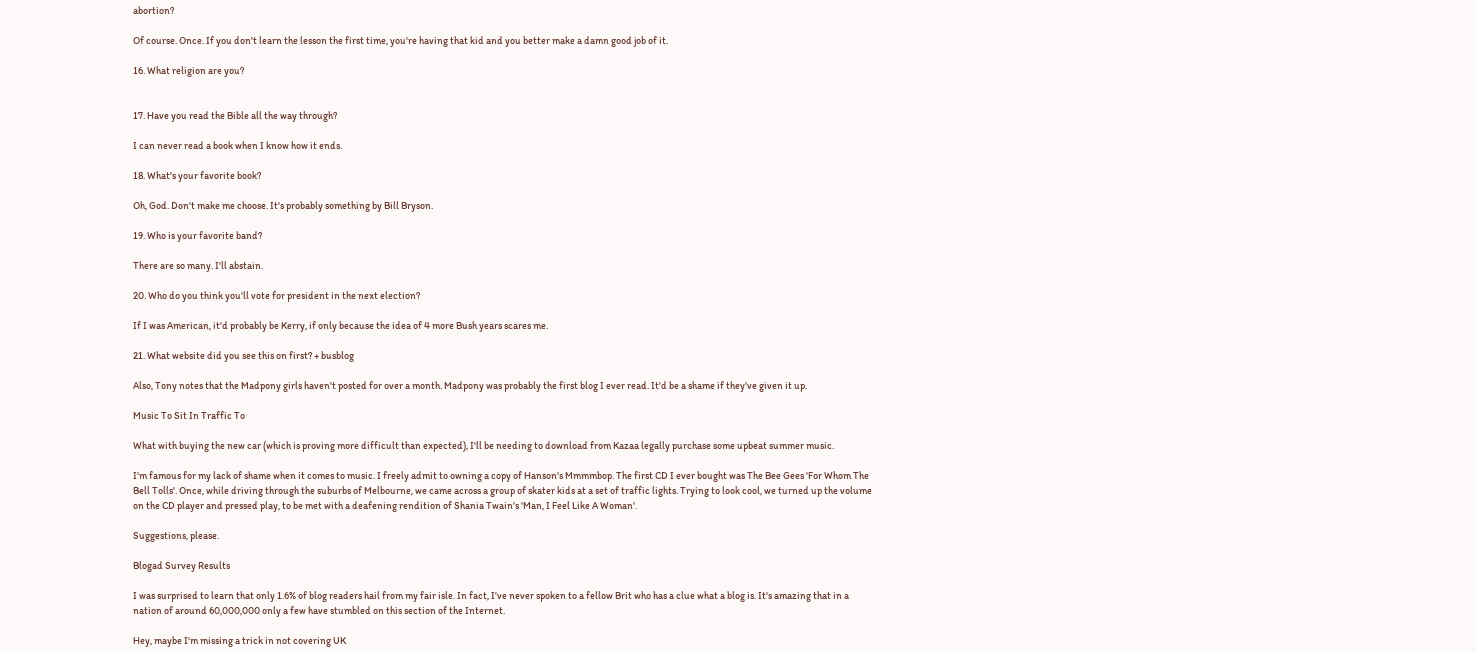abortion?

Of course. Once. If you don't learn the lesson the first time, you're having that kid and you better make a damn good job of it.

16. What religion are you?


17. Have you read the Bible all the way through?

I can never read a book when I know how it ends.

18. What's your favorite book?

Oh, God. Don't make me choose. It's probably something by Bill Bryson.

19. Who is your favorite band?

There are so many. I'll abstain.

20. Who do you think you'll vote for president in the next election?

If I was American, it'd probably be Kerry, if only because the idea of 4 more Bush years scares me.

21. What website did you see this on first? + busblog

Also, Tony notes that the Madpony girls haven't posted for over a month. Madpony was probably the first blog I ever read. It'd be a shame if they've given it up.

Music To Sit In Traffic To

What with buying the new car (which is proving more difficult than expected), I'll be needing to download from Kazaa legally purchase some upbeat summer music.

I'm famous for my lack of shame when it comes to music. I freely admit to owning a copy of Hanson's Mmmmbop. The first CD I ever bought was The Bee Gees 'For Whom The Bell Tolls'. Once, while driving through the suburbs of Melbourne, we came across a group of skater kids at a set of traffic lights. Trying to look cool, we turned up the volume on the CD player and pressed play, to be met with a deafening rendition of Shania Twain's 'Man, I Feel Like A Woman'.

Suggestions, please.

Blogad Survey Results

I was surprised to learn that only 1.6% of blog readers hail from my fair isle. In fact, I've never spoken to a fellow Brit who has a clue what a blog is. It's amazing that in a nation of around 60,000,000 only a few have stumbled on this section of the Internet.

Hey, maybe I'm missing a trick in not covering UK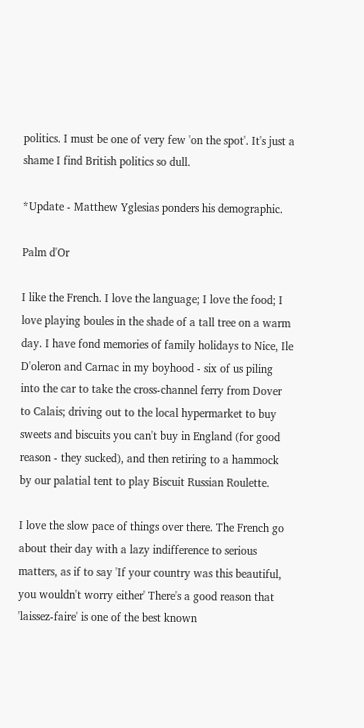politics. I must be one of very few 'on the spot'. It's just a shame I find British politics so dull.

*Update - Matthew Yglesias ponders his demographic.

Palm d'Or

I like the French. I love the language; I love the food; I love playing boules in the shade of a tall tree on a warm day. I have fond memories of family holidays to Nice, Ile D'oleron and Carnac in my boyhood - six of us piling into the car to take the cross-channel ferry from Dover to Calais; driving out to the local hypermarket to buy sweets and biscuits you can't buy in England (for good reason - they sucked), and then retiring to a hammock by our palatial tent to play Biscuit Russian Roulette.

I love the slow pace of things over there. The French go about their day with a lazy indifference to serious matters, as if to say 'If your country was this beautiful, you wouldn't worry either' There's a good reason that 'laissez-faire' is one of the best known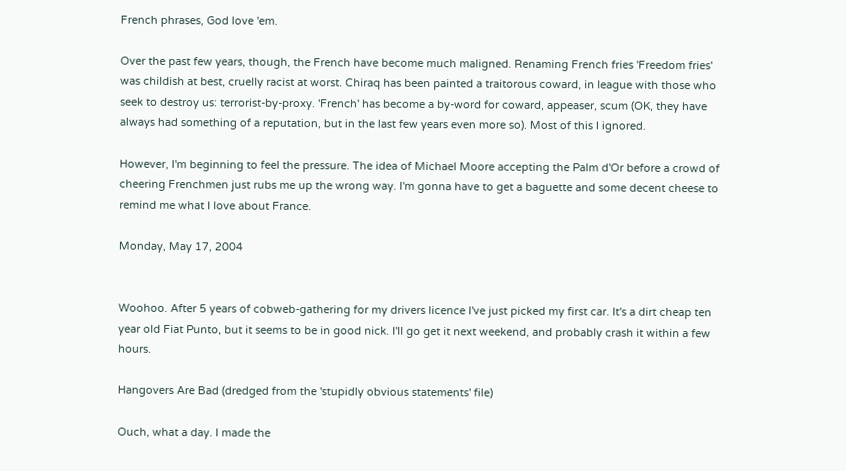French phrases, God love 'em.

Over the past few years, though, the French have become much maligned. Renaming French fries 'Freedom fries' was childish at best, cruelly racist at worst. Chiraq has been painted a traitorous coward, in league with those who seek to destroy us: terrorist-by-proxy. 'French' has become a by-word for coward, appeaser, scum (OK, they have always had something of a reputation, but in the last few years even more so). Most of this I ignored.

However, I'm beginning to feel the pressure. The idea of Michael Moore accepting the Palm d'Or before a crowd of cheering Frenchmen just rubs me up the wrong way. I'm gonna have to get a baguette and some decent cheese to remind me what I love about France.

Monday, May 17, 2004


Woohoo. After 5 years of cobweb-gathering for my drivers licence I've just picked my first car. It's a dirt cheap ten year old Fiat Punto, but it seems to be in good nick. I'll go get it next weekend, and probably crash it within a few hours.

Hangovers Are Bad (dredged from the 'stupidly obvious statements' file)

Ouch, what a day. I made the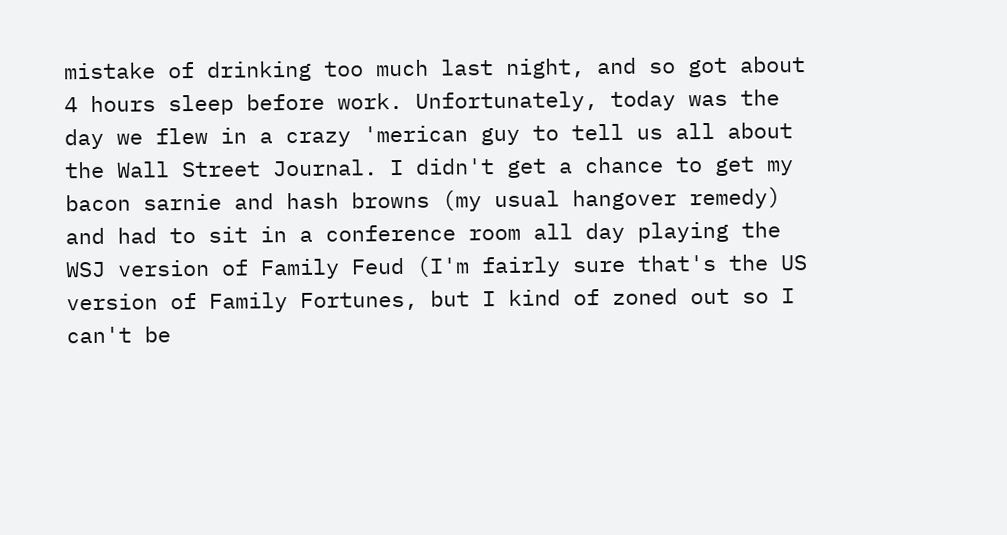mistake of drinking too much last night, and so got about 4 hours sleep before work. Unfortunately, today was the day we flew in a crazy 'merican guy to tell us all about the Wall Street Journal. I didn't get a chance to get my bacon sarnie and hash browns (my usual hangover remedy) and had to sit in a conference room all day playing the WSJ version of Family Feud (I'm fairly sure that's the US version of Family Fortunes, but I kind of zoned out so I can't be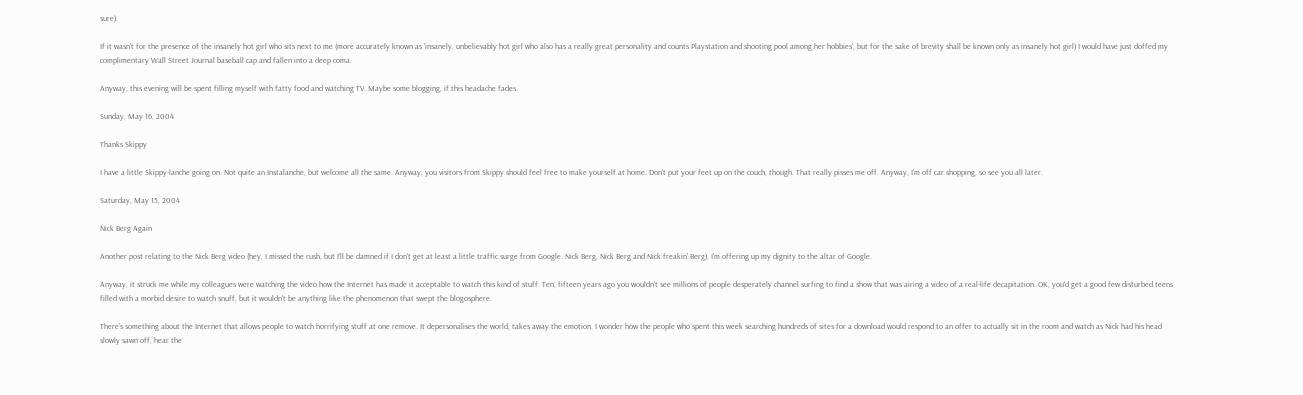sure).

If it wasn't for the presence of the insanely hot girl who sits next to me (more accurately known as 'insanely, unbelievably hot girl who also has a really great personality and counts Playstation and shooting pool among her hobbies', but for the sake of brevity shall be known only as insanely hot girl) I would have just doffed my complimentary Wall Street Journal baseball cap and fallen into a deep coma.

Anyway, this evening will be spent filling myself with fatty food and watching TV. Maybe some blogging, if this headache fades.

Sunday, May 16, 2004

Thanks Skippy

I have a little Skippy-lanche going on. Not quite an Instalanche, but welcome all the same. Anyway, you visitors from Skippy should feel free to make yourself at home. Don't put your feet up on the couch, though. That really pisses me off. Anyway, I'm off car shopping, so see you all later.

Saturday, May 15, 2004

Nick Berg Again

Another post relating to the Nick Berg video (hey, I missed the rush, but I'll be damned if I don't get at least a little traffic surge from Google. Nick Berg, Nick Berg and Nick freakin' Berg). I'm offering up my dignity to the altar of Google.

Anyway, it struck me while my colleagues were watching the video how the Internet has made it acceptable to watch this kind of stuff. Ten, fifteen years ago you wouldn't see millions of people desperately channel surfing to find a show that was airing a video of a real-life decapitation. OK, you'd get a good few disturbed teens filled with a morbid desire to watch snuff, but it wouldn't be anything like the phenomenon that swept the blogosphere.

There's something about the Internet that allows people to watch horrifying stuff at one remove. It depersonalises the world, takes away the emotion. I wonder how the people who spent this week searching hundreds of sites for a download would respond to an offer to actually sit in the room and watch as Nick had his head slowly sawn off, hear the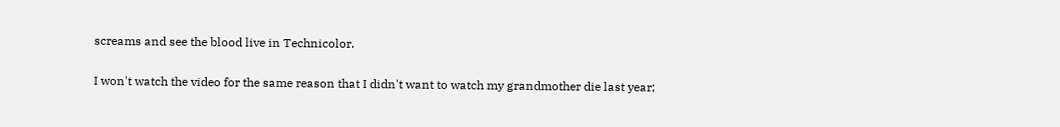screams and see the blood live in Technicolor.

I won't watch the video for the same reason that I didn't want to watch my grandmother die last year;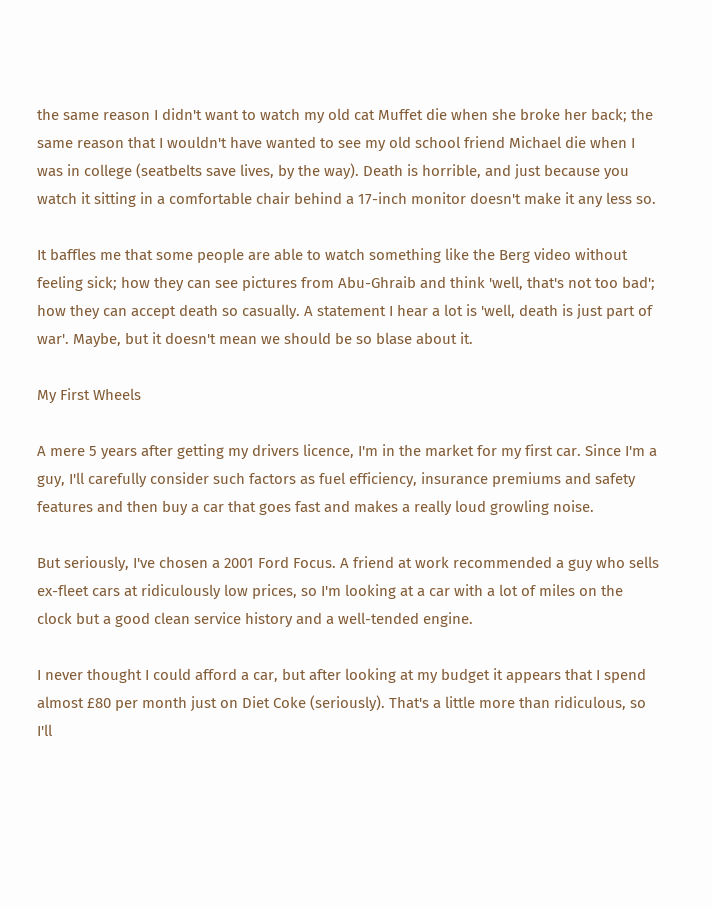the same reason I didn't want to watch my old cat Muffet die when she broke her back; the same reason that I wouldn't have wanted to see my old school friend Michael die when I was in college (seatbelts save lives, by the way). Death is horrible, and just because you watch it sitting in a comfortable chair behind a 17-inch monitor doesn't make it any less so.

It baffles me that some people are able to watch something like the Berg video without feeling sick; how they can see pictures from Abu-Ghraib and think 'well, that's not too bad'; how they can accept death so casually. A statement I hear a lot is 'well, death is just part of war'. Maybe, but it doesn't mean we should be so blase about it.

My First Wheels

A mere 5 years after getting my drivers licence, I'm in the market for my first car. Since I'm a guy, I'll carefully consider such factors as fuel efficiency, insurance premiums and safety features and then buy a car that goes fast and makes a really loud growling noise.

But seriously, I've chosen a 2001 Ford Focus. A friend at work recommended a guy who sells ex-fleet cars at ridiculously low prices, so I'm looking at a car with a lot of miles on the clock but a good clean service history and a well-tended engine.

I never thought I could afford a car, but after looking at my budget it appears that I spend almost £80 per month just on Diet Coke (seriously). That's a little more than ridiculous, so I'll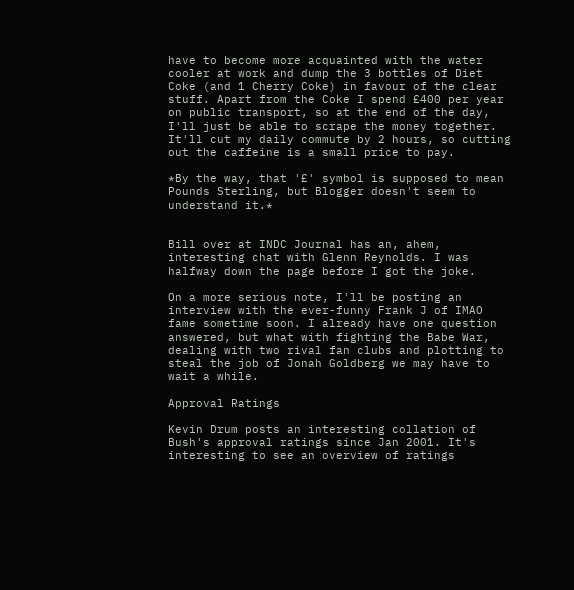have to become more acquainted with the water cooler at work and dump the 3 bottles of Diet Coke (and 1 Cherry Coke) in favour of the clear stuff. Apart from the Coke I spend £400 per year on public transport, so at the end of the day, I'll just be able to scrape the money together. It'll cut my daily commute by 2 hours, so cutting out the caffeine is a small price to pay.

*By the way, that '£' symbol is supposed to mean Pounds Sterling, but Blogger doesn't seem to understand it.*


Bill over at INDC Journal has an, ahem, interesting chat with Glenn Reynolds. I was halfway down the page before I got the joke.

On a more serious note, I'll be posting an interview with the ever-funny Frank J of IMAO fame sometime soon. I already have one question answered, but what with fighting the Babe War, dealing with two rival fan clubs and plotting to steal the job of Jonah Goldberg we may have to wait a while.

Approval Ratings

Kevin Drum posts an interesting collation of Bush's approval ratings since Jan 2001. It's interesting to see an overview of ratings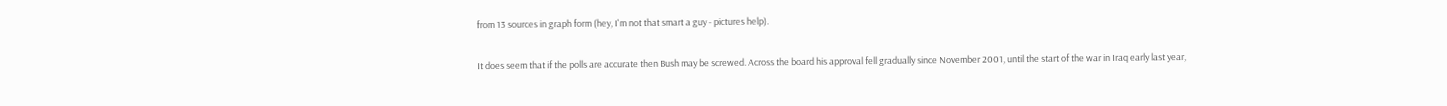from 13 sources in graph form (hey, I'm not that smart a guy - pictures help).

It does seem that if the polls are accurate then Bush may be screwed. Across the board his approval fell gradually since November 2001, until the start of the war in Iraq early last year,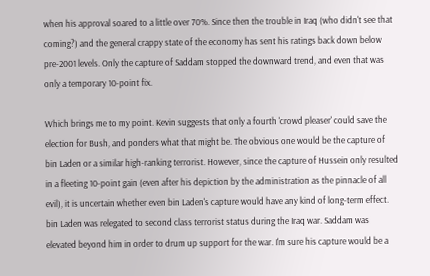when his approval soared to a little over 70%. Since then the trouble in Iraq (who didn't see that coming?) and the general crappy state of the economy has sent his ratings back down below pre-2001 levels. Only the capture of Saddam stopped the downward trend, and even that was only a temporary 10-point fix.

Which brings me to my point. Kevin suggests that only a fourth 'crowd pleaser' could save the election for Bush, and ponders what that might be. The obvious one would be the capture of bin Laden or a similar high-ranking terrorist. However, since the capture of Hussein only resulted in a fleeting 10-point gain (even after his depiction by the administration as the pinnacle of all evil), it is uncertain whether even bin Laden's capture would have any kind of long-term effect. bin Laden was relegated to second class terrorist status during the Iraq war. Saddam was elevated beyond him in order to drum up support for the war. I'm sure his capture would be a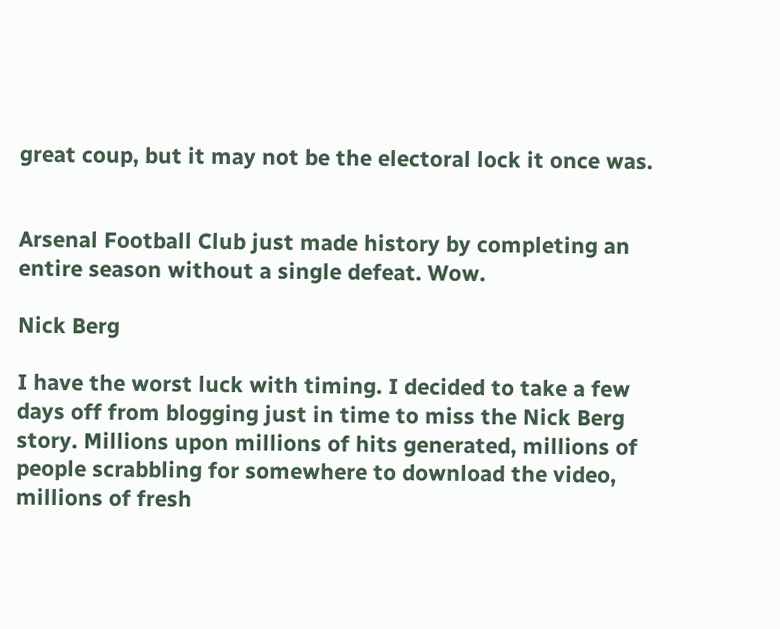great coup, but it may not be the electoral lock it once was.


Arsenal Football Club just made history by completing an entire season without a single defeat. Wow.

Nick Berg

I have the worst luck with timing. I decided to take a few days off from blogging just in time to miss the Nick Berg story. Millions upon millions of hits generated, millions of people scrabbling for somewhere to download the video, millions of fresh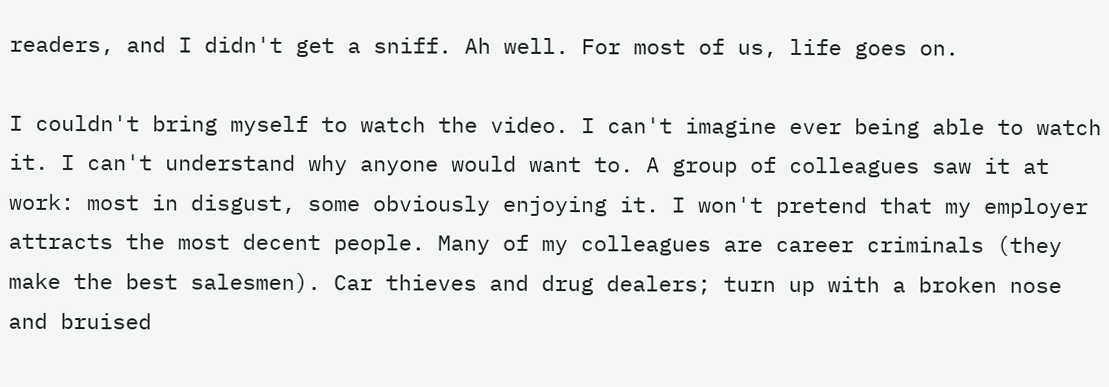readers, and I didn't get a sniff. Ah well. For most of us, life goes on.

I couldn't bring myself to watch the video. I can't imagine ever being able to watch it. I can't understand why anyone would want to. A group of colleagues saw it at work: most in disgust, some obviously enjoying it. I won't pretend that my employer attracts the most decent people. Many of my colleagues are career criminals (they make the best salesmen). Car thieves and drug dealers; turn up with a broken nose and bruised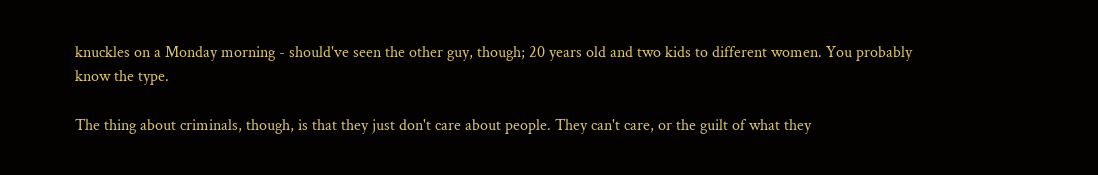knuckles on a Monday morning - should've seen the other guy, though; 20 years old and two kids to different women. You probably know the type.

The thing about criminals, though, is that they just don't care about people. They can't care, or the guilt of what they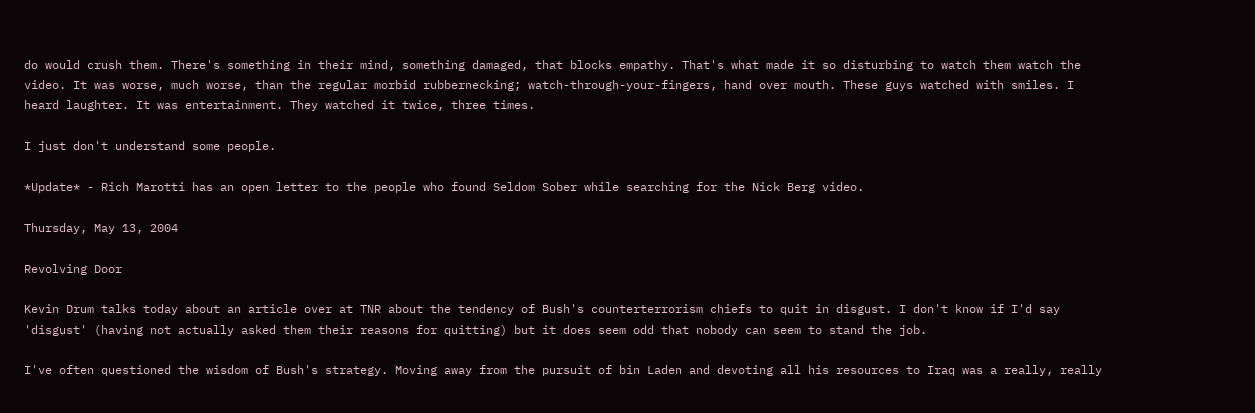do would crush them. There's something in their mind, something damaged, that blocks empathy. That's what made it so disturbing to watch them watch the video. It was worse, much worse, than the regular morbid rubbernecking; watch-through-your-fingers, hand over mouth. These guys watched with smiles. I heard laughter. It was entertainment. They watched it twice, three times.

I just don't understand some people.

*Update* - Rich Marotti has an open letter to the people who found Seldom Sober while searching for the Nick Berg video.

Thursday, May 13, 2004

Revolving Door

Kevin Drum talks today about an article over at TNR about the tendency of Bush's counterterrorism chiefs to quit in disgust. I don't know if I'd say 'disgust' (having not actually asked them their reasons for quitting) but it does seem odd that nobody can seem to stand the job.

I've often questioned the wisdom of Bush's strategy. Moving away from the pursuit of bin Laden and devoting all his resources to Iraq was a really, really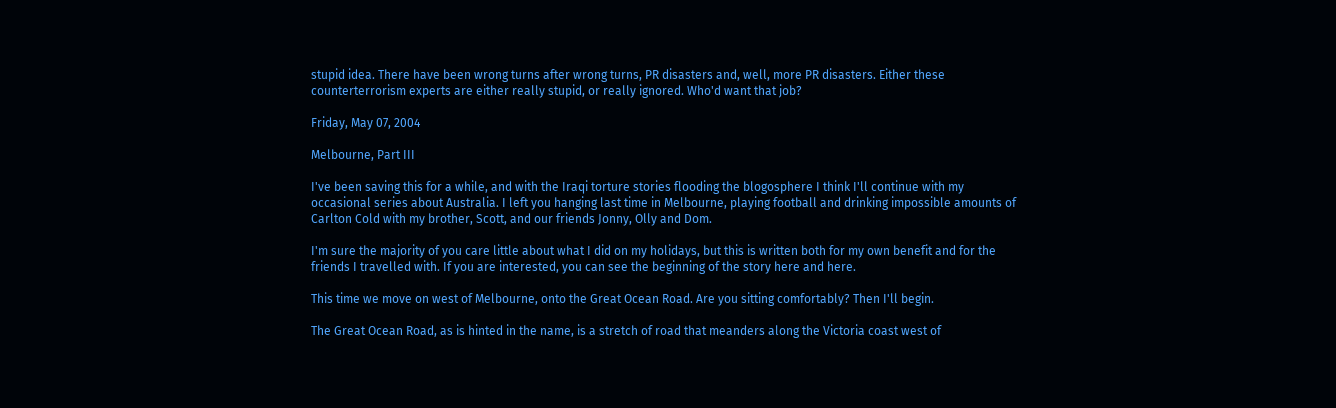stupid idea. There have been wrong turns after wrong turns, PR disasters and, well, more PR disasters. Either these counterterrorism experts are either really stupid, or really ignored. Who'd want that job?

Friday, May 07, 2004

Melbourne, Part III

I've been saving this for a while, and with the Iraqi torture stories flooding the blogosphere I think I'll continue with my occasional series about Australia. I left you hanging last time in Melbourne, playing football and drinking impossible amounts of Carlton Cold with my brother, Scott, and our friends Jonny, Olly and Dom.

I'm sure the majority of you care little about what I did on my holidays, but this is written both for my own benefit and for the friends I travelled with. If you are interested, you can see the beginning of the story here and here.

This time we move on west of Melbourne, onto the Great Ocean Road. Are you sitting comfortably? Then I'll begin.

The Great Ocean Road, as is hinted in the name, is a stretch of road that meanders along the Victoria coast west of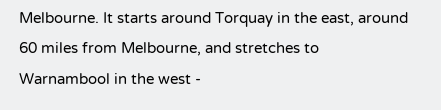Melbourne. It starts around Torquay in the east, around 60 miles from Melbourne, and stretches to Warnambool in the west -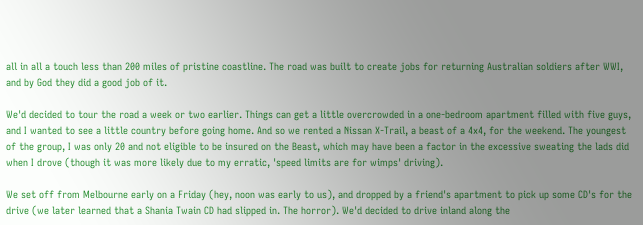all in all a touch less than 200 miles of pristine coastline. The road was built to create jobs for returning Australian soldiers after WWI, and by God they did a good job of it.

We'd decided to tour the road a week or two earlier. Things can get a little overcrowded in a one-bedroom apartment filled with five guys, and I wanted to see a little country before going home. And so we rented a Nissan X-Trail, a beast of a 4x4, for the weekend. The youngest of the group, I was only 20 and not eligible to be insured on the Beast, which may have been a factor in the excessive sweating the lads did when I drove (though it was more likely due to my erratic, 'speed limits are for wimps' driving).

We set off from Melbourne early on a Friday (hey, noon was early to us), and dropped by a friend's apartment to pick up some CD's for the drive (we later learned that a Shania Twain CD had slipped in. The horror). We'd decided to drive inland along the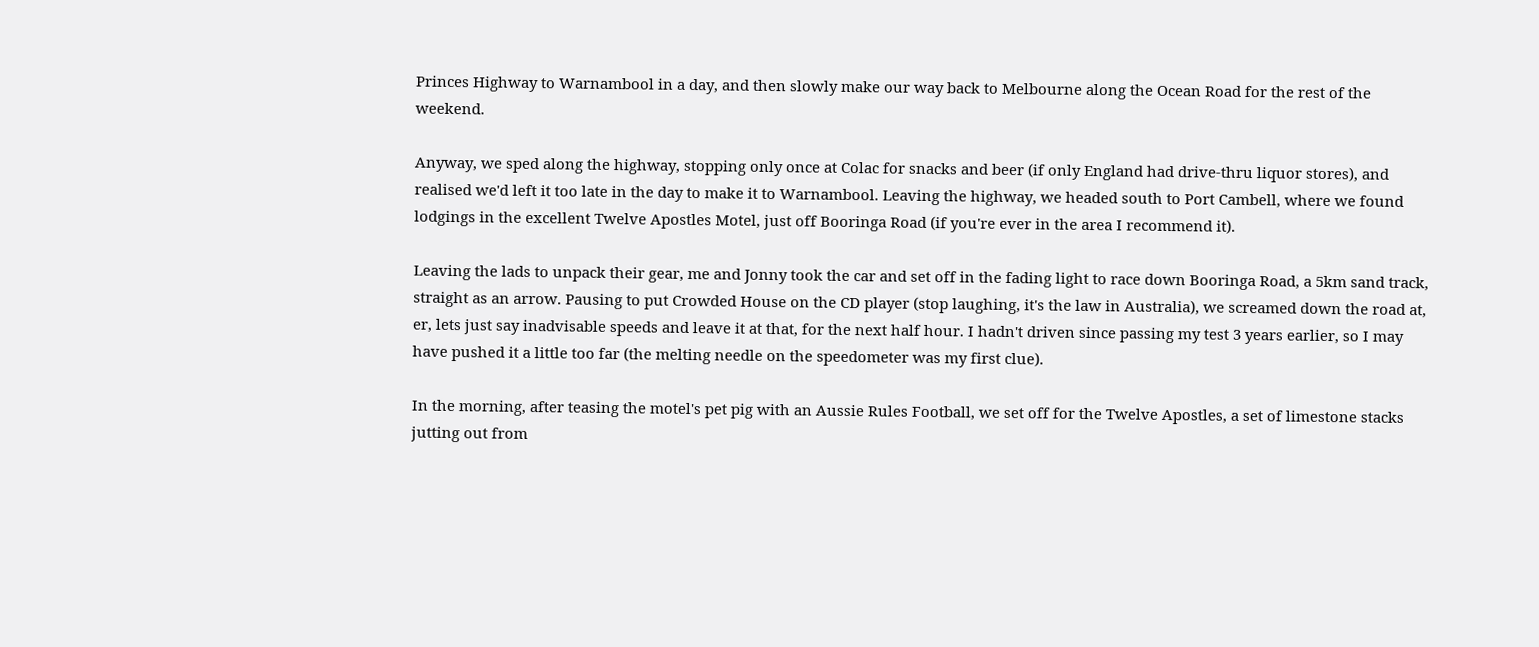Princes Highway to Warnambool in a day, and then slowly make our way back to Melbourne along the Ocean Road for the rest of the weekend.

Anyway, we sped along the highway, stopping only once at Colac for snacks and beer (if only England had drive-thru liquor stores), and realised we'd left it too late in the day to make it to Warnambool. Leaving the highway, we headed south to Port Cambell, where we found lodgings in the excellent Twelve Apostles Motel, just off Booringa Road (if you're ever in the area I recommend it).

Leaving the lads to unpack their gear, me and Jonny took the car and set off in the fading light to race down Booringa Road, a 5km sand track, straight as an arrow. Pausing to put Crowded House on the CD player (stop laughing, it's the law in Australia), we screamed down the road at, er, lets just say inadvisable speeds and leave it at that, for the next half hour. I hadn't driven since passing my test 3 years earlier, so I may have pushed it a little too far (the melting needle on the speedometer was my first clue).

In the morning, after teasing the motel's pet pig with an Aussie Rules Football, we set off for the Twelve Apostles, a set of limestone stacks jutting out from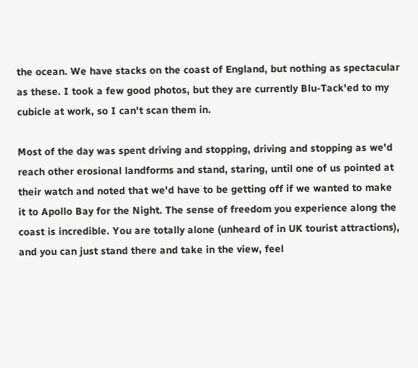the ocean. We have stacks on the coast of England, but nothing as spectacular as these. I took a few good photos, but they are currently Blu-Tack'ed to my cubicle at work, so I can't scan them in.

Most of the day was spent driving and stopping, driving and stopping as we'd reach other erosional landforms and stand, staring, until one of us pointed at their watch and noted that we'd have to be getting off if we wanted to make it to Apollo Bay for the Night. The sense of freedom you experience along the coast is incredible. You are totally alone (unheard of in UK tourist attractions), and you can just stand there and take in the view, feel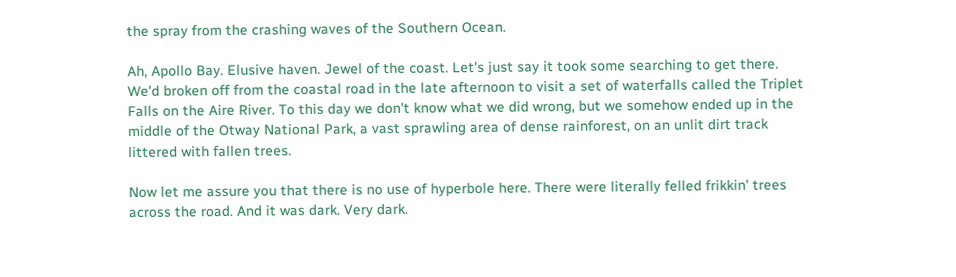the spray from the crashing waves of the Southern Ocean.

Ah, Apollo Bay. Elusive haven. Jewel of the coast. Let's just say it took some searching to get there. We'd broken off from the coastal road in the late afternoon to visit a set of waterfalls called the Triplet Falls on the Aire River. To this day we don't know what we did wrong, but we somehow ended up in the middle of the Otway National Park, a vast sprawling area of dense rainforest, on an unlit dirt track littered with fallen trees.

Now let me assure you that there is no use of hyperbole here. There were literally felled frikkin' trees across the road. And it was dark. Very dark.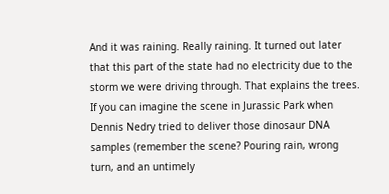And it was raining. Really raining. It turned out later that this part of the state had no electricity due to the storm we were driving through. That explains the trees. If you can imagine the scene in Jurassic Park when Dennis Nedry tried to deliver those dinosaur DNA samples (remember the scene? Pouring rain, wrong turn, and an untimely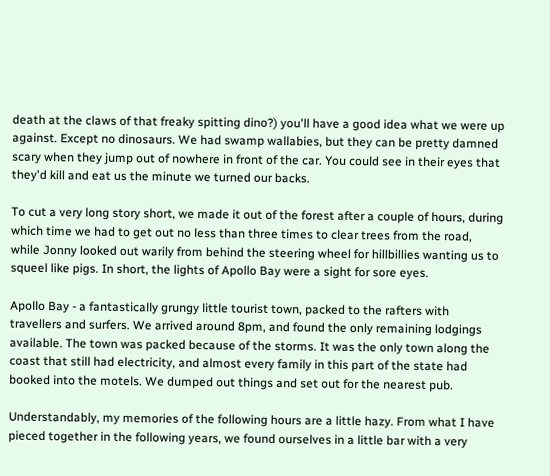death at the claws of that freaky spitting dino?) you'll have a good idea what we were up against. Except no dinosaurs. We had swamp wallabies, but they can be pretty damned scary when they jump out of nowhere in front of the car. You could see in their eyes that they'd kill and eat us the minute we turned our backs.

To cut a very long story short, we made it out of the forest after a couple of hours, during which time we had to get out no less than three times to clear trees from the road, while Jonny looked out warily from behind the steering wheel for hillbillies wanting us to squeel like pigs. In short, the lights of Apollo Bay were a sight for sore eyes.

Apollo Bay - a fantastically grungy little tourist town, packed to the rafters with travellers and surfers. We arrived around 8pm, and found the only remaining lodgings available. The town was packed because of the storms. It was the only town along the coast that still had electricity, and almost every family in this part of the state had booked into the motels. We dumped out things and set out for the nearest pub.

Understandably, my memories of the following hours are a little hazy. From what I have pieced together in the following years, we found ourselves in a little bar with a very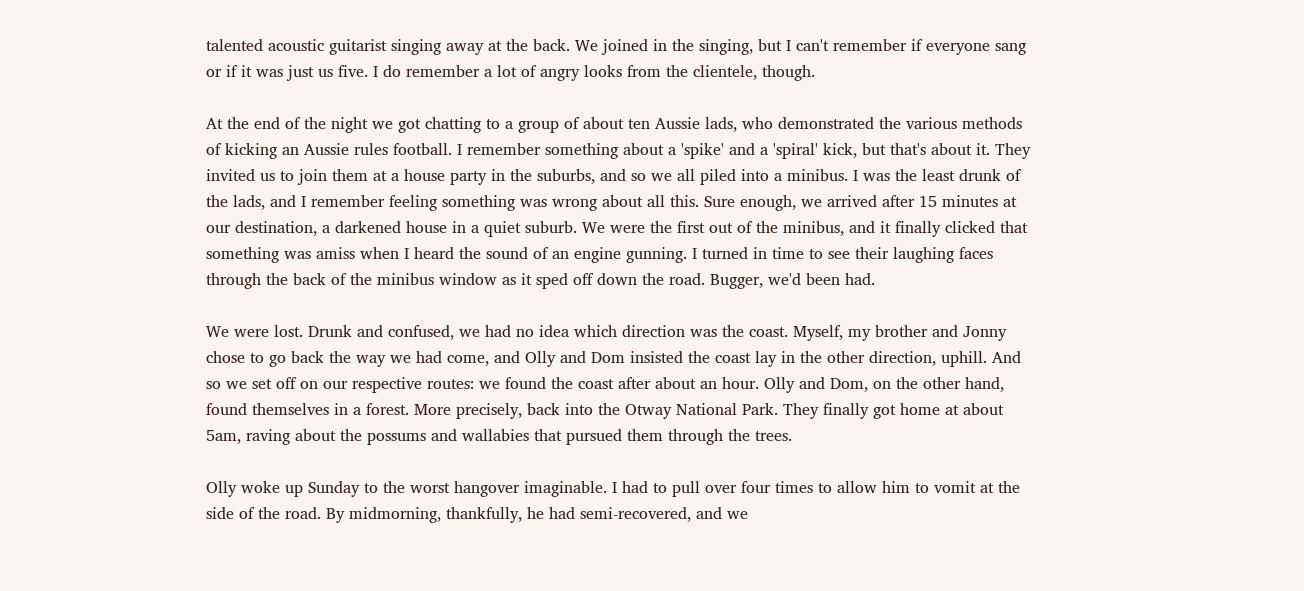talented acoustic guitarist singing away at the back. We joined in the singing, but I can't remember if everyone sang or if it was just us five. I do remember a lot of angry looks from the clientele, though.

At the end of the night we got chatting to a group of about ten Aussie lads, who demonstrated the various methods of kicking an Aussie rules football. I remember something about a 'spike' and a 'spiral' kick, but that's about it. They invited us to join them at a house party in the suburbs, and so we all piled into a minibus. I was the least drunk of the lads, and I remember feeling something was wrong about all this. Sure enough, we arrived after 15 minutes at our destination, a darkened house in a quiet suburb. We were the first out of the minibus, and it finally clicked that something was amiss when I heard the sound of an engine gunning. I turned in time to see their laughing faces through the back of the minibus window as it sped off down the road. Bugger, we'd been had.

We were lost. Drunk and confused, we had no idea which direction was the coast. Myself, my brother and Jonny chose to go back the way we had come, and Olly and Dom insisted the coast lay in the other direction, uphill. And so we set off on our respective routes: we found the coast after about an hour. Olly and Dom, on the other hand, found themselves in a forest. More precisely, back into the Otway National Park. They finally got home at about 5am, raving about the possums and wallabies that pursued them through the trees.

Olly woke up Sunday to the worst hangover imaginable. I had to pull over four times to allow him to vomit at the side of the road. By midmorning, thankfully, he had semi-recovered, and we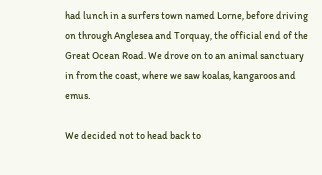had lunch in a surfers town named Lorne, before driving on through Anglesea and Torquay, the official end of the Great Ocean Road. We drove on to an animal sanctuary in from the coast, where we saw koalas, kangaroos and emus.

We decided not to head back to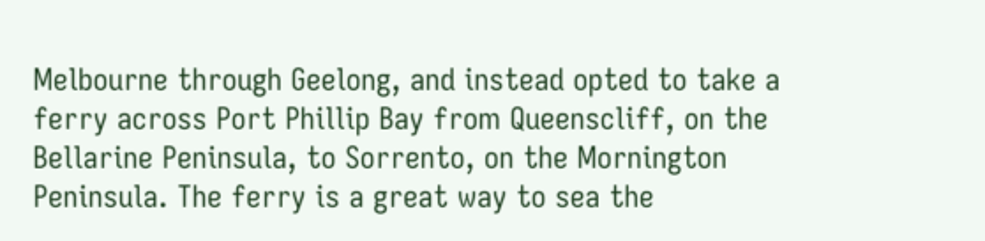Melbourne through Geelong, and instead opted to take a ferry across Port Phillip Bay from Queenscliff, on the Bellarine Peninsula, to Sorrento, on the Mornington Peninsula. The ferry is a great way to sea the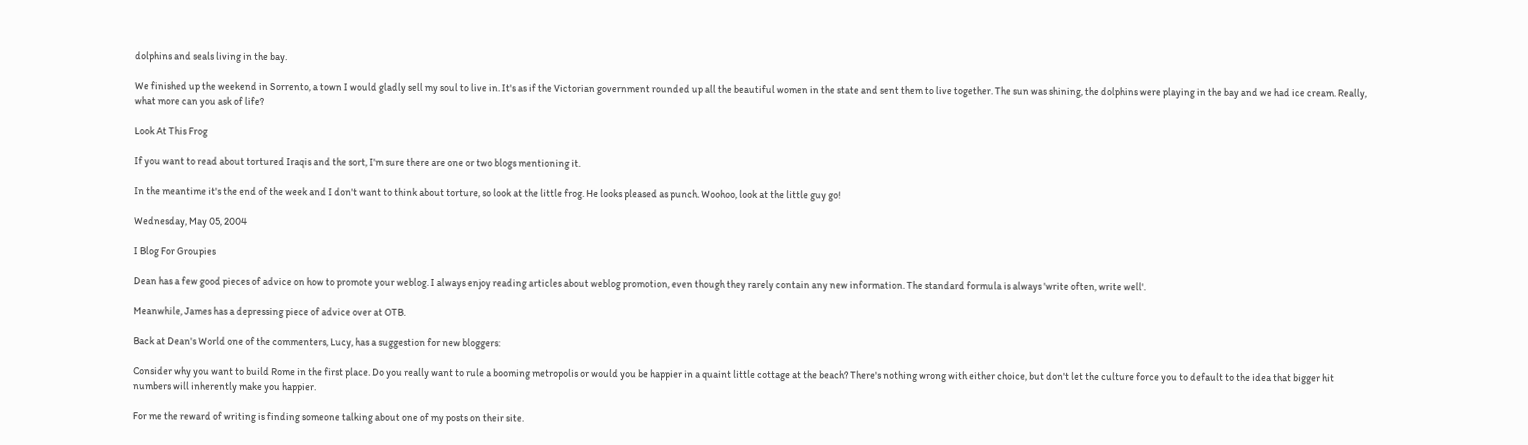dolphins and seals living in the bay.

We finished up the weekend in Sorrento, a town I would gladly sell my soul to live in. It's as if the Victorian government rounded up all the beautiful women in the state and sent them to live together. The sun was shining, the dolphins were playing in the bay and we had ice cream. Really, what more can you ask of life?

Look At This Frog

If you want to read about tortured Iraqis and the sort, I'm sure there are one or two blogs mentioning it.

In the meantime it's the end of the week and I don't want to think about torture, so look at the little frog. He looks pleased as punch. Woohoo, look at the little guy go!

Wednesday, May 05, 2004

I Blog For Groupies

Dean has a few good pieces of advice on how to promote your weblog. I always enjoy reading articles about weblog promotion, even though they rarely contain any new information. The standard formula is always 'write often, write well'.

Meanwhile, James has a depressing piece of advice over at OTB.

Back at Dean's World one of the commenters, Lucy, has a suggestion for new bloggers:

Consider why you want to build Rome in the first place. Do you really want to rule a booming metropolis or would you be happier in a quaint little cottage at the beach? There's nothing wrong with either choice, but don't let the culture force you to default to the idea that bigger hit numbers will inherently make you happier.

For me the reward of writing is finding someone talking about one of my posts on their site.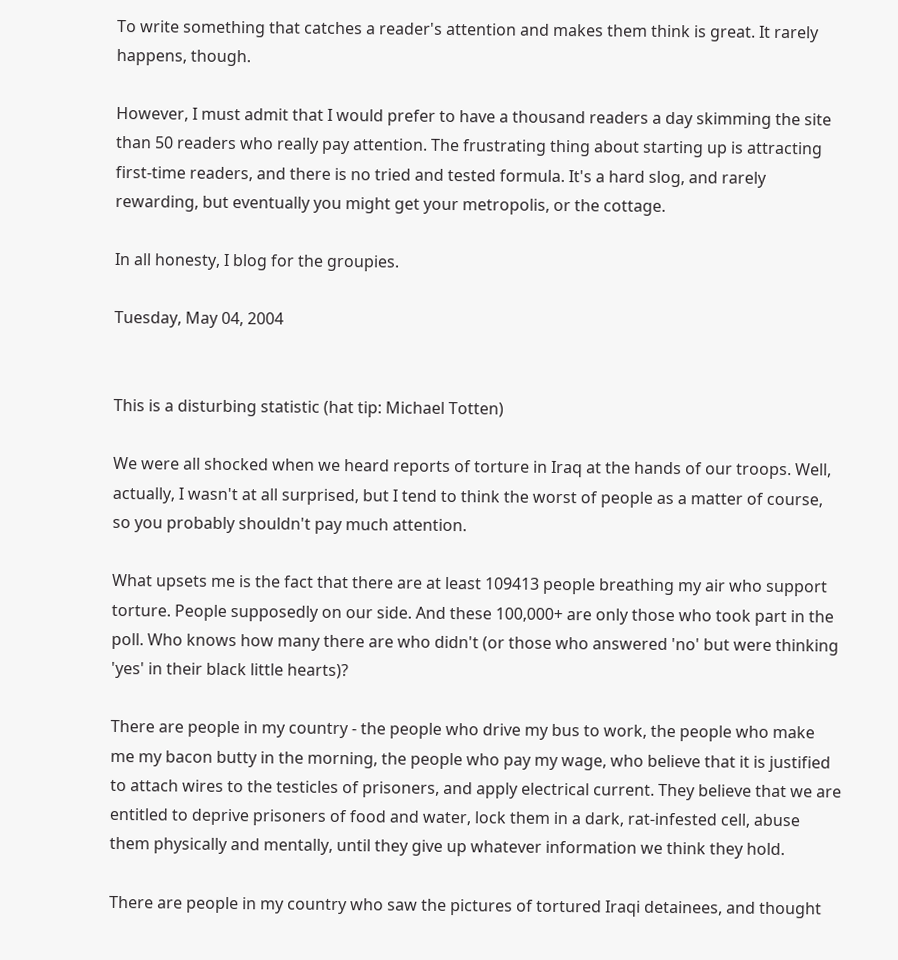To write something that catches a reader's attention and makes them think is great. It rarely happens, though.

However, I must admit that I would prefer to have a thousand readers a day skimming the site than 50 readers who really pay attention. The frustrating thing about starting up is attracting first-time readers, and there is no tried and tested formula. It's a hard slog, and rarely rewarding, but eventually you might get your metropolis, or the cottage.

In all honesty, I blog for the groupies.

Tuesday, May 04, 2004


This is a disturbing statistic (hat tip: Michael Totten)

We were all shocked when we heard reports of torture in Iraq at the hands of our troops. Well, actually, I wasn't at all surprised, but I tend to think the worst of people as a matter of course, so you probably shouldn't pay much attention.

What upsets me is the fact that there are at least 109413 people breathing my air who support torture. People supposedly on our side. And these 100,000+ are only those who took part in the poll. Who knows how many there are who didn't (or those who answered 'no' but were thinking 'yes' in their black little hearts)?

There are people in my country - the people who drive my bus to work, the people who make me my bacon butty in the morning, the people who pay my wage, who believe that it is justified to attach wires to the testicles of prisoners, and apply electrical current. They believe that we are entitled to deprive prisoners of food and water, lock them in a dark, rat-infested cell, abuse them physically and mentally, until they give up whatever information we think they hold.

There are people in my country who saw the pictures of tortured Iraqi detainees, and thought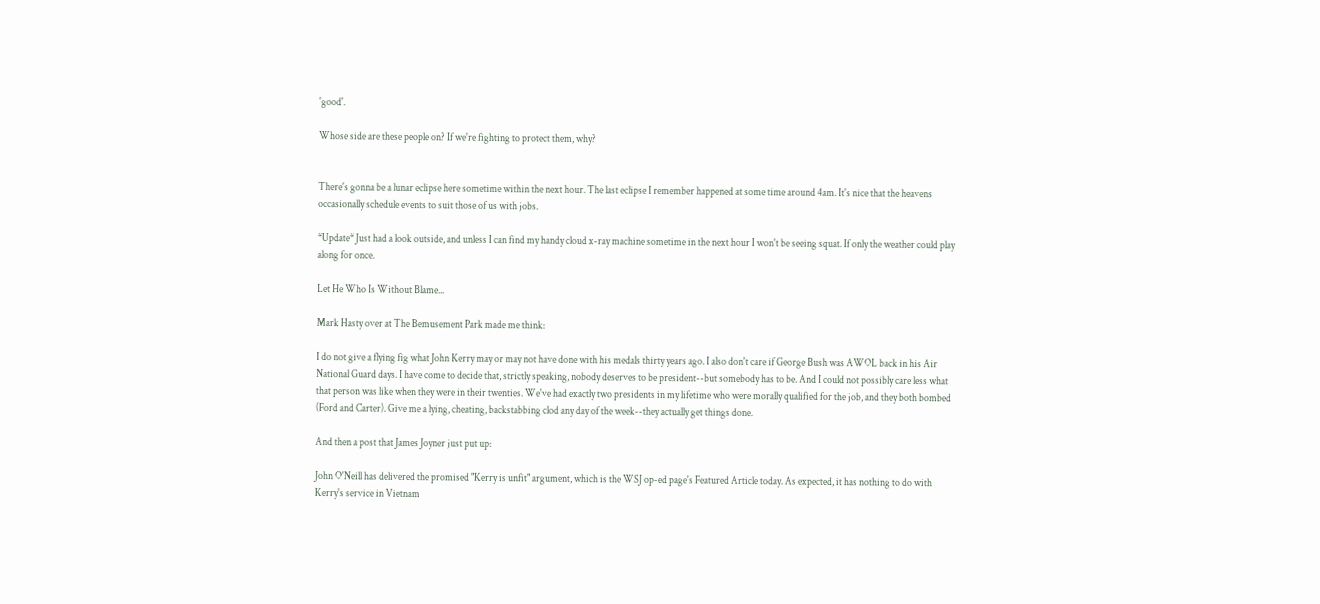'good'.

Whose side are these people on? If we're fighting to protect them, why?


There's gonna be a lunar eclipse here sometime within the next hour. The last eclipse I remember happened at some time around 4am. It's nice that the heavens occasionally schedule events to suit those of us with jobs.

*Update* Just had a look outside, and unless I can find my handy cloud x-ray machine sometime in the next hour I won't be seeing squat. If only the weather could play along for once.

Let He Who Is Without Blame...

Mark Hasty over at The Bemusement Park made me think:

I do not give a flying fig what John Kerry may or may not have done with his medals thirty years ago. I also don't care if George Bush was AWOL back in his Air National Guard days. I have come to decide that, strictly speaking, nobody deserves to be president--but somebody has to be. And I could not possibly care less what that person was like when they were in their twenties. We've had exactly two presidents in my lifetime who were morally qualified for the job, and they both bombed (Ford and Carter). Give me a lying, cheating, backstabbing clod any day of the week--they actually get things done.

And then a post that James Joyner just put up:

John O'Neill has delivered the promised "Kerry is unfit" argument, which is the WSJ op-ed page's Featured Article today. As expected, it has nothing to do with Kerry's service in Vietnam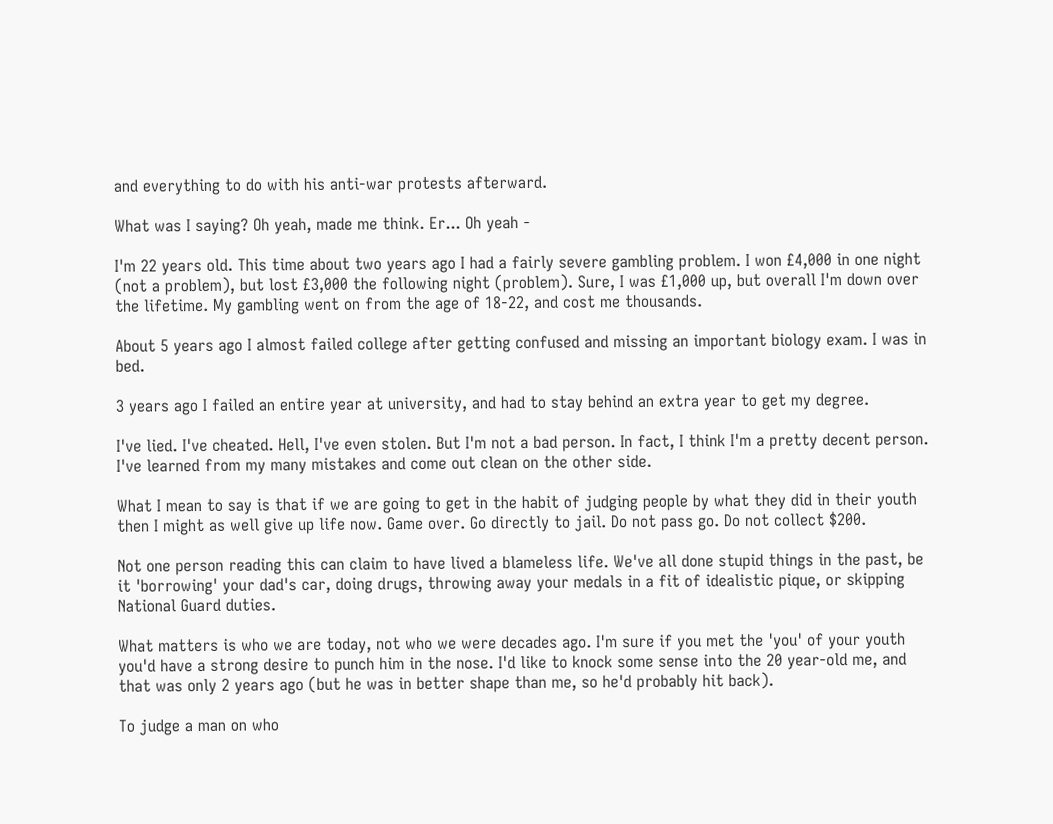and everything to do with his anti-war protests afterward.

What was I saying? Oh yeah, made me think. Er... Oh yeah -

I'm 22 years old. This time about two years ago I had a fairly severe gambling problem. I won £4,000 in one night (not a problem), but lost £3,000 the following night (problem). Sure, I was £1,000 up, but overall I'm down over the lifetime. My gambling went on from the age of 18-22, and cost me thousands.

About 5 years ago I almost failed college after getting confused and missing an important biology exam. I was in bed.

3 years ago I failed an entire year at university, and had to stay behind an extra year to get my degree.

I've lied. I've cheated. Hell, I've even stolen. But I'm not a bad person. In fact, I think I'm a pretty decent person. I've learned from my many mistakes and come out clean on the other side.

What I mean to say is that if we are going to get in the habit of judging people by what they did in their youth then I might as well give up life now. Game over. Go directly to jail. Do not pass go. Do not collect $200.

Not one person reading this can claim to have lived a blameless life. We've all done stupid things in the past, be it 'borrowing' your dad's car, doing drugs, throwing away your medals in a fit of idealistic pique, or skipping National Guard duties.

What matters is who we are today, not who we were decades ago. I'm sure if you met the 'you' of your youth you'd have a strong desire to punch him in the nose. I'd like to knock some sense into the 20 year-old me, and that was only 2 years ago (but he was in better shape than me, so he'd probably hit back).

To judge a man on who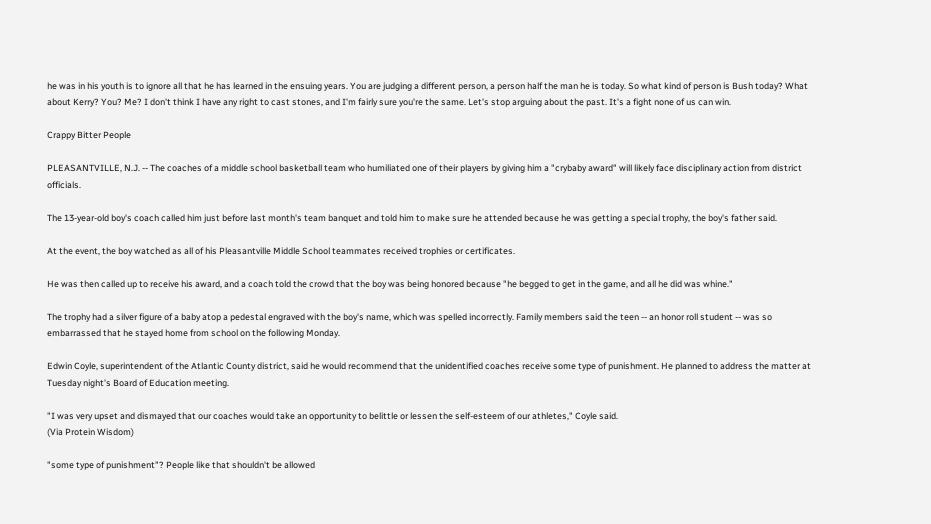he was in his youth is to ignore all that he has learned in the ensuing years. You are judging a different person, a person half the man he is today. So what kind of person is Bush today? What about Kerry? You? Me? I don't think I have any right to cast stones, and I'm fairly sure you're the same. Let's stop arguing about the past. It's a fight none of us can win.

Crappy Bitter People

PLEASANTVILLE, N.J. -- The coaches of a middle school basketball team who humiliated one of their players by giving him a "crybaby award" will likely face disciplinary action from district officials.

The 13-year-old boy's coach called him just before last month's team banquet and told him to make sure he attended because he was getting a special trophy, the boy's father said.

At the event, the boy watched as all of his Pleasantville Middle School teammates received trophies or certificates.

He was then called up to receive his award, and a coach told the crowd that the boy was being honored because "he begged to get in the game, and all he did was whine."

The trophy had a silver figure of a baby atop a pedestal engraved with the boy's name, which was spelled incorrectly. Family members said the teen -- an honor roll student -- was so embarrassed that he stayed home from school on the following Monday.

Edwin Coyle, superintendent of the Atlantic County district, said he would recommend that the unidentified coaches receive some type of punishment. He planned to address the matter at Tuesday night's Board of Education meeting.

"I was very upset and dismayed that our coaches would take an opportunity to belittle or lessen the self-esteem of our athletes," Coyle said.
(Via Protein Wisdom)

"some type of punishment"? People like that shouldn't be allowed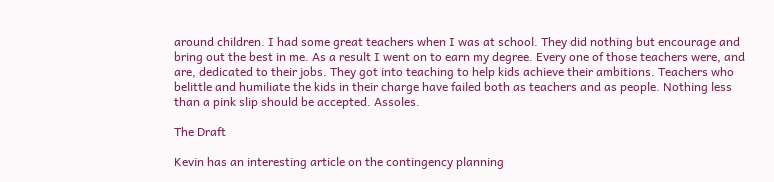around children. I had some great teachers when I was at school. They did nothing but encourage and bring out the best in me. As a result I went on to earn my degree. Every one of those teachers were, and are, dedicated to their jobs. They got into teaching to help kids achieve their ambitions. Teachers who belittle and humiliate the kids in their charge have failed both as teachers and as people. Nothing less than a pink slip should be accepted. Assoles.

The Draft

Kevin has an interesting article on the contingency planning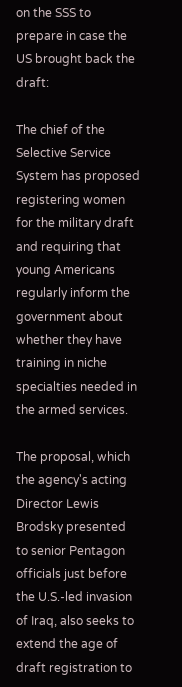on the SSS to prepare in case the US brought back the draft:

The chief of the Selective Service System has proposed registering women for the military draft and requiring that young Americans regularly inform the government about whether they have training in niche specialties needed in the armed services.

The proposal, which the agency's acting Director Lewis Brodsky presented to senior Pentagon officials just before the U.S.-led invasion of Iraq, also seeks to extend the age of draft registration to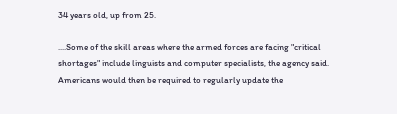34 years old, up from 25.

....Some of the skill areas where the armed forces are facing "critical shortages" include linguists and computer specialists, the agency said. Americans would then be required to regularly update the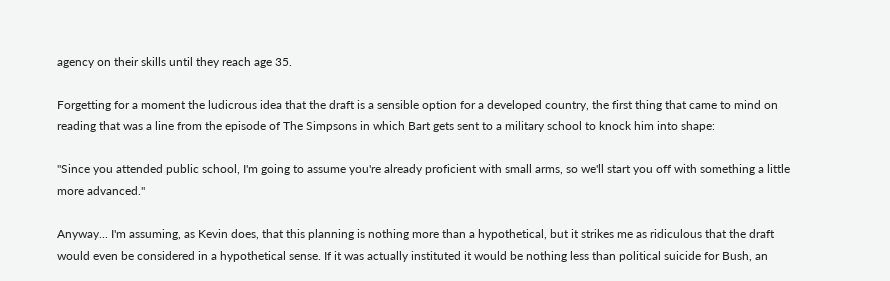agency on their skills until they reach age 35.

Forgetting for a moment the ludicrous idea that the draft is a sensible option for a developed country, the first thing that came to mind on reading that was a line from the episode of The Simpsons in which Bart gets sent to a military school to knock him into shape:

"Since you attended public school, I'm going to assume you're already proficient with small arms, so we'll start you off with something a little more advanced."

Anyway... I'm assuming, as Kevin does, that this planning is nothing more than a hypothetical, but it strikes me as ridiculous that the draft would even be considered in a hypothetical sense. If it was actually instituted it would be nothing less than political suicide for Bush, an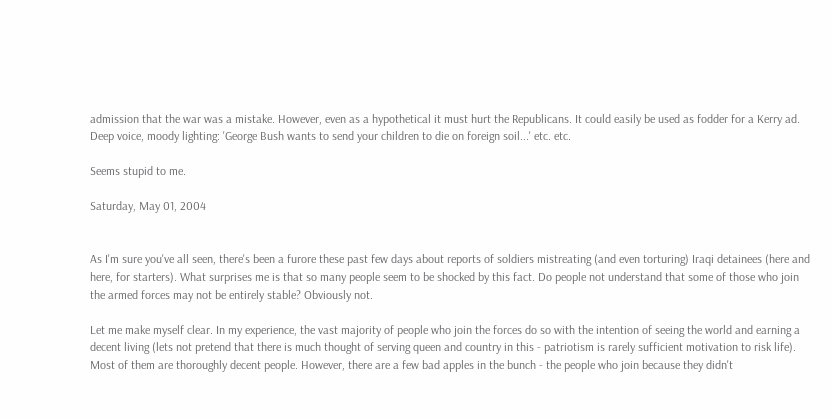admission that the war was a mistake. However, even as a hypothetical it must hurt the Republicans. It could easily be used as fodder for a Kerry ad. Deep voice, moody lighting: 'George Bush wants to send your children to die on foreign soil...' etc. etc.

Seems stupid to me.

Saturday, May 01, 2004


As I'm sure you've all seen, there's been a furore these past few days about reports of soldiers mistreating (and even torturing) Iraqi detainees (here and here, for starters). What surprises me is that so many people seem to be shocked by this fact. Do people not understand that some of those who join the armed forces may not be entirely stable? Obviously not.

Let me make myself clear. In my experience, the vast majority of people who join the forces do so with the intention of seeing the world and earning a decent living (lets not pretend that there is much thought of serving queen and country in this - patriotism is rarely sufficient motivation to risk life). Most of them are thoroughly decent people. However, there are a few bad apples in the bunch - the people who join because they didn't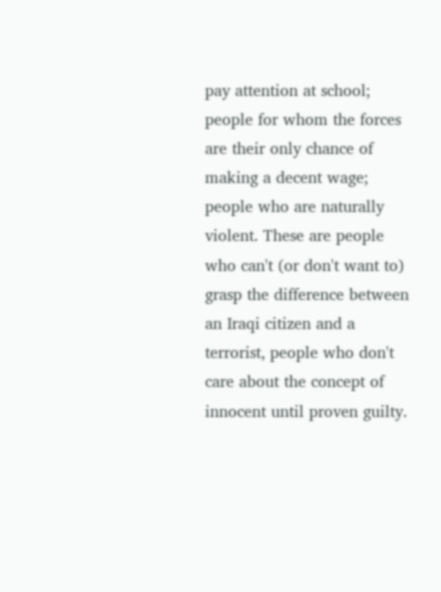pay attention at school; people for whom the forces are their only chance of making a decent wage; people who are naturally violent. These are people who can't (or don't want to) grasp the difference between an Iraqi citizen and a terrorist, people who don't care about the concept of innocent until proven guilty.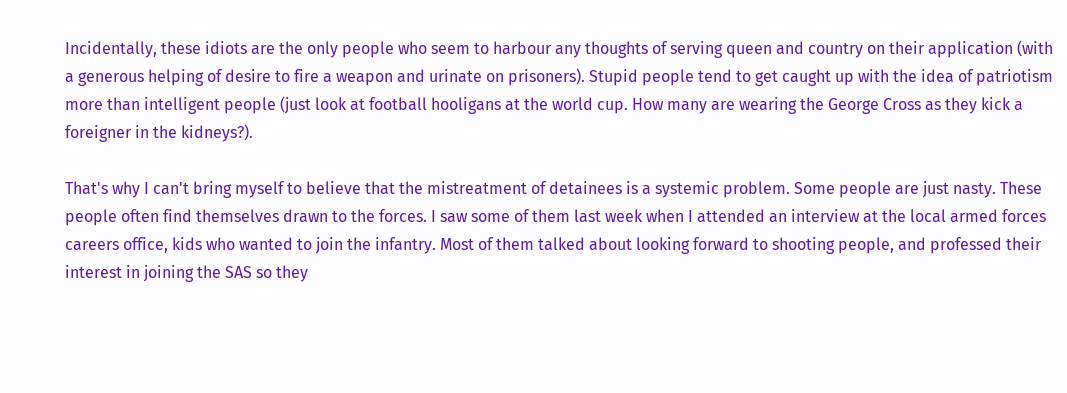Incidentally, these idiots are the only people who seem to harbour any thoughts of serving queen and country on their application (with a generous helping of desire to fire a weapon and urinate on prisoners). Stupid people tend to get caught up with the idea of patriotism more than intelligent people (just look at football hooligans at the world cup. How many are wearing the George Cross as they kick a foreigner in the kidneys?).

That's why I can't bring myself to believe that the mistreatment of detainees is a systemic problem. Some people are just nasty. These people often find themselves drawn to the forces. I saw some of them last week when I attended an interview at the local armed forces careers office, kids who wanted to join the infantry. Most of them talked about looking forward to shooting people, and professed their interest in joining the SAS so they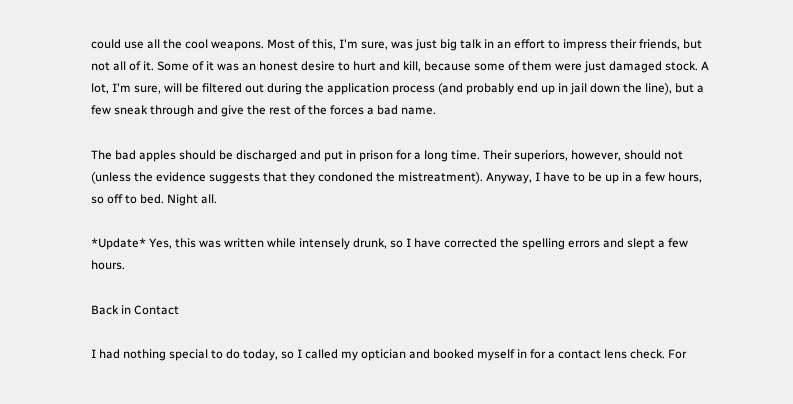could use all the cool weapons. Most of this, I'm sure, was just big talk in an effort to impress their friends, but not all of it. Some of it was an honest desire to hurt and kill, because some of them were just damaged stock. A lot, I'm sure, will be filtered out during the application process (and probably end up in jail down the line), but a few sneak through and give the rest of the forces a bad name.

The bad apples should be discharged and put in prison for a long time. Their superiors, however, should not (unless the evidence suggests that they condoned the mistreatment). Anyway, I have to be up in a few hours, so off to bed. Night all.

*Update* Yes, this was written while intensely drunk, so I have corrected the spelling errors and slept a few hours.

Back in Contact

I had nothing special to do today, so I called my optician and booked myself in for a contact lens check. For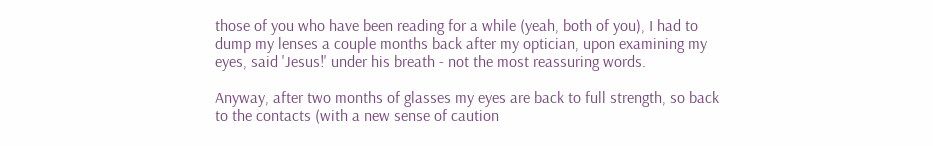those of you who have been reading for a while (yeah, both of you), I had to dump my lenses a couple months back after my optician, upon examining my eyes, said 'Jesus!' under his breath - not the most reassuring words.

Anyway, after two months of glasses my eyes are back to full strength, so back to the contacts (with a new sense of caution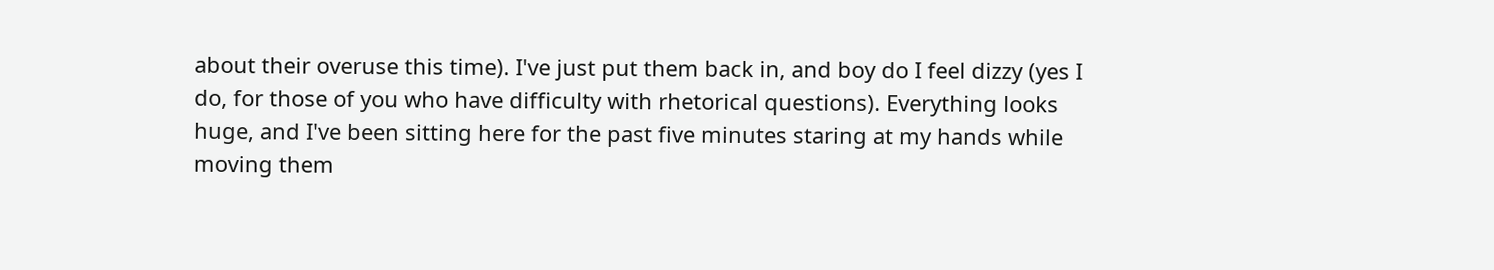about their overuse this time). I've just put them back in, and boy do I feel dizzy (yes I do, for those of you who have difficulty with rhetorical questions). Everything looks huge, and I've been sitting here for the past five minutes staring at my hands while moving them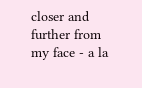closer and further from my face - a la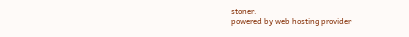stoner.
powered by web hosting provider